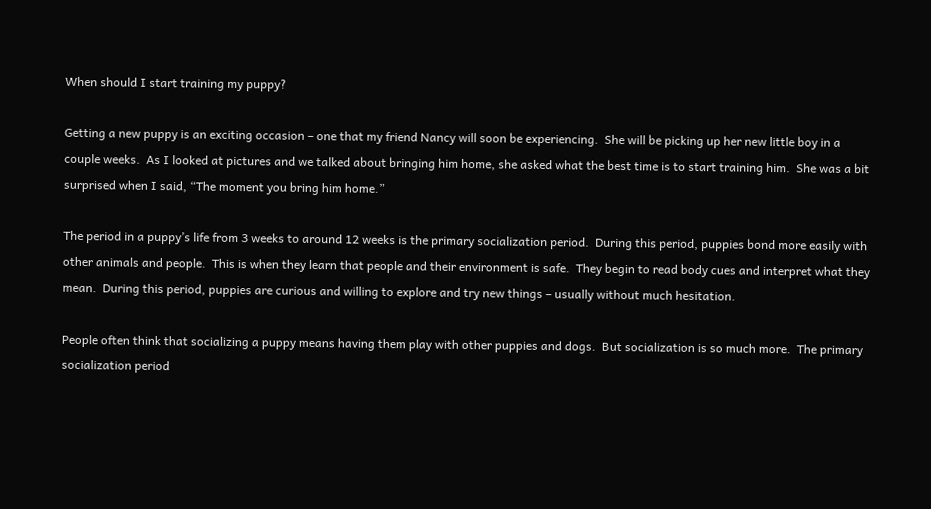When should I start training my puppy?

Getting a new puppy is an exciting occasion – one that my friend Nancy will soon be experiencing.  She will be picking up her new little boy in a couple weeks.  As I looked at pictures and we talked about bringing him home, she asked what the best time is to start training him.  She was a bit surprised when I said, “The moment you bring him home.”

The period in a puppy’s life from 3 weeks to around 12 weeks is the primary socialization period.  During this period, puppies bond more easily with other animals and people.  This is when they learn that people and their environment is safe.  They begin to read body cues and interpret what they mean.  During this period, puppies are curious and willing to explore and try new things – usually without much hesitation.

People often think that socializing a puppy means having them play with other puppies and dogs.  But socialization is so much more.  The primary socialization period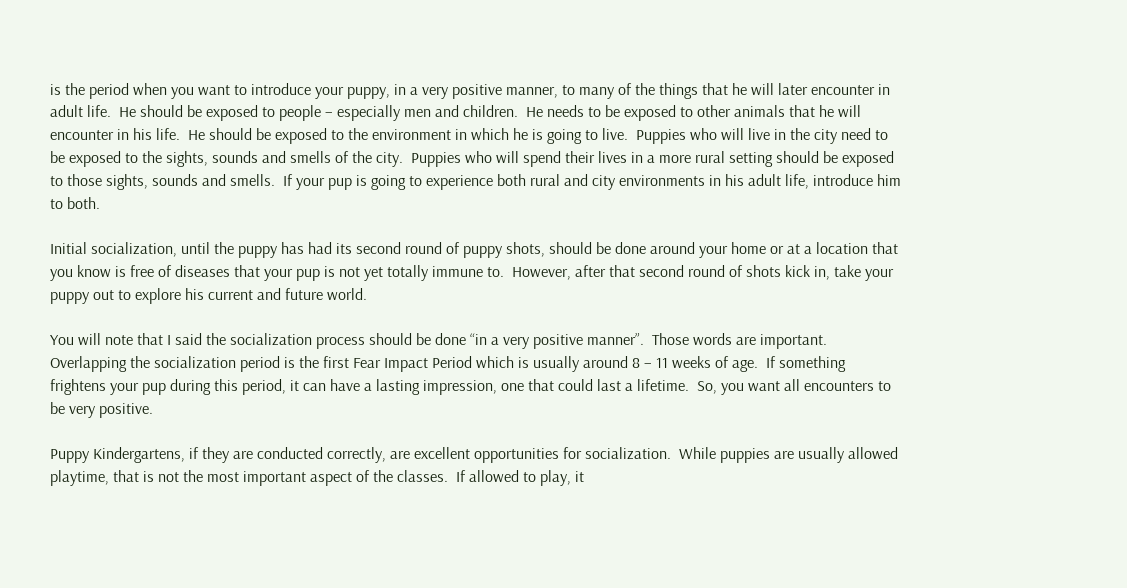is the period when you want to introduce your puppy, in a very positive manner, to many of the things that he will later encounter in adult life.  He should be exposed to people – especially men and children.  He needs to be exposed to other animals that he will encounter in his life.  He should be exposed to the environment in which he is going to live.  Puppies who will live in the city need to be exposed to the sights, sounds and smells of the city.  Puppies who will spend their lives in a more rural setting should be exposed to those sights, sounds and smells.  If your pup is going to experience both rural and city environments in his adult life, introduce him to both.

Initial socialization, until the puppy has had its second round of puppy shots, should be done around your home or at a location that you know is free of diseases that your pup is not yet totally immune to.  However, after that second round of shots kick in, take your puppy out to explore his current and future world.

You will note that I said the socialization process should be done “in a very positive manner”.  Those words are important.  Overlapping the socialization period is the first Fear Impact Period which is usually around 8 – 11 weeks of age.  If something frightens your pup during this period, it can have a lasting impression, one that could last a lifetime.  So, you want all encounters to be very positive.

Puppy Kindergartens, if they are conducted correctly, are excellent opportunities for socialization.  While puppies are usually allowed playtime, that is not the most important aspect of the classes.  If allowed to play, it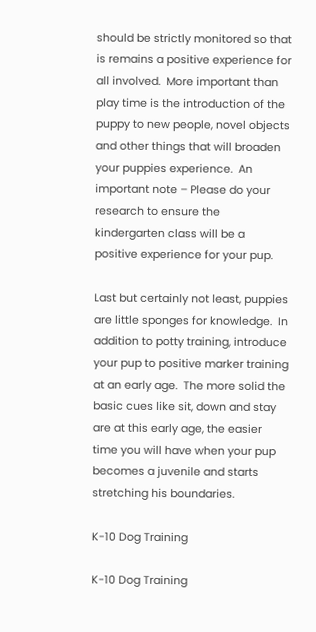should be strictly monitored so that is remains a positive experience for all involved.  More important than play time is the introduction of the puppy to new people, novel objects and other things that will broaden your puppies experience.  An important note – Please do your research to ensure the kindergarten class will be a positive experience for your pup.

Last but certainly not least, puppies are little sponges for knowledge.  In addition to potty training, introduce your pup to positive marker training at an early age.  The more solid the basic cues like sit, down and stay are at this early age, the easier time you will have when your pup becomes a juvenile and starts stretching his boundaries.

K-10 Dog Training

K-10 Dog Training